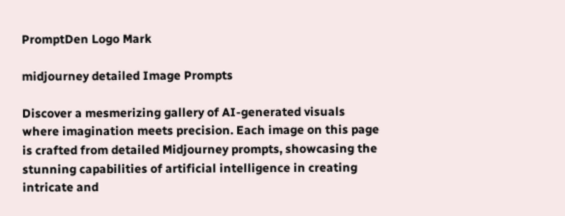PromptDen Logo Mark

midjourney detailed Image Prompts

Discover a mesmerizing gallery of AI-generated visuals where imagination meets precision. Each image on this page is crafted from detailed Midjourney prompts, showcasing the stunning capabilities of artificial intelligence in creating intricate and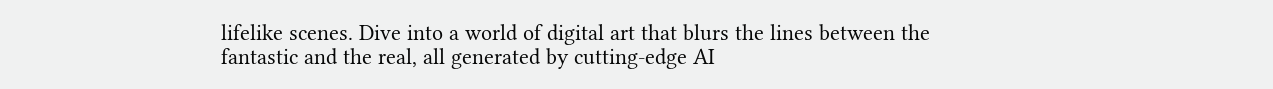lifelike scenes. Dive into a world of digital art that blurs the lines between the fantastic and the real, all generated by cutting-edge AI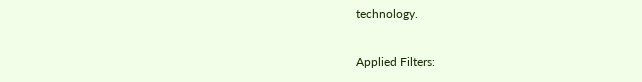technology.

Applied Filters: